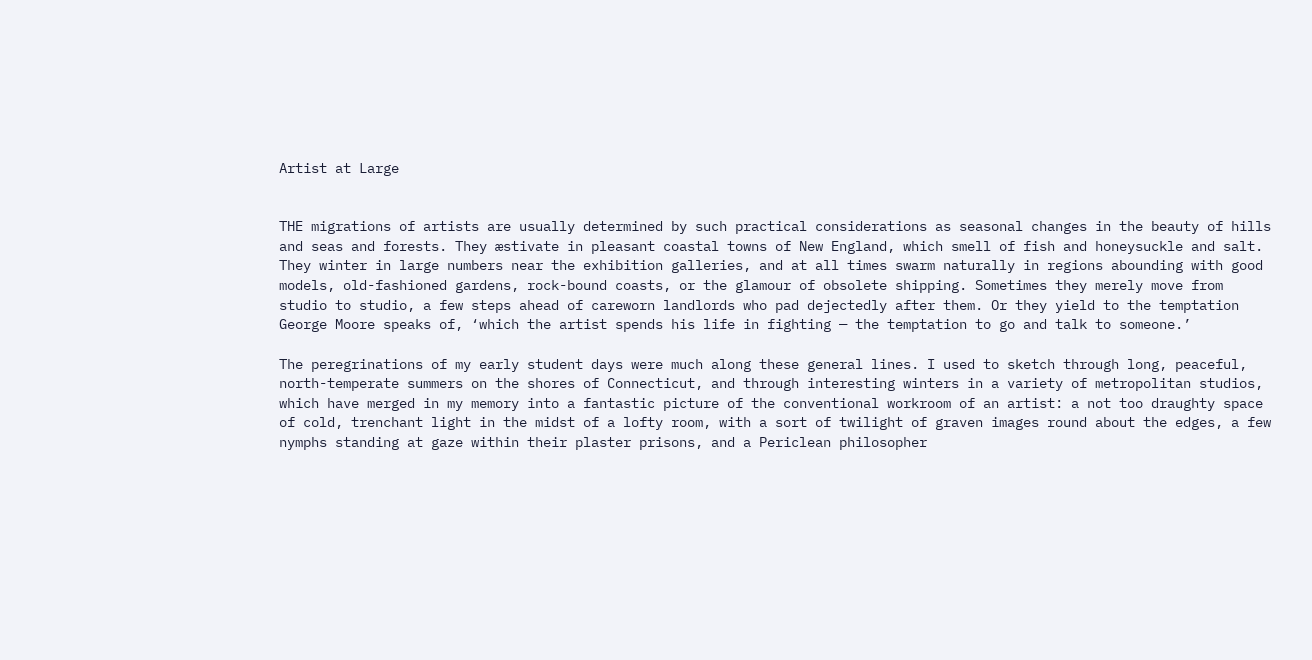Artist at Large


THE migrations of artists are usually determined by such practical considerations as seasonal changes in the beauty of hills and seas and forests. They æstivate in pleasant coastal towns of New England, which smell of fish and honeysuckle and salt. They winter in large numbers near the exhibition galleries, and at all times swarm naturally in regions abounding with good models, old-fashioned gardens, rock-bound coasts, or the glamour of obsolete shipping. Sometimes they merely move from studio to studio, a few steps ahead of careworn landlords who pad dejectedly after them. Or they yield to the temptation George Moore speaks of, ‘which the artist spends his life in fighting — the temptation to go and talk to someone.’

The peregrinations of my early student days were much along these general lines. I used to sketch through long, peaceful, north-temperate summers on the shores of Connecticut, and through interesting winters in a variety of metropolitan studios, which have merged in my memory into a fantastic picture of the conventional workroom of an artist: a not too draughty space of cold, trenchant light in the midst of a lofty room, with a sort of twilight of graven images round about the edges, a few nymphs standing at gaze within their plaster prisons, and a Periclean philosopher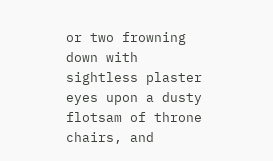or two frowning down with sightless plaster eyes upon a dusty flotsam of throne chairs, and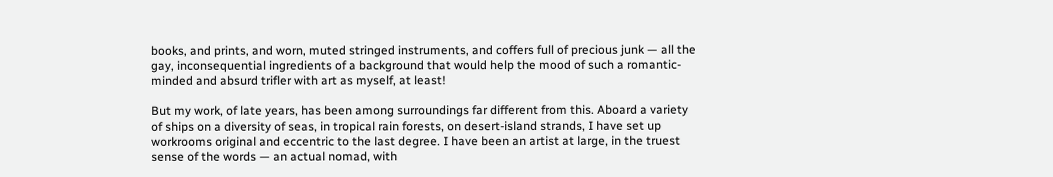books, and prints, and worn, muted stringed instruments, and coffers full of precious junk — all the gay, inconsequential ingredients of a background that would help the mood of such a romantic-minded and absurd trifler with art as myself, at least!

But my work, of late years, has been among surroundings far different from this. Aboard a variety of ships on a diversity of seas, in tropical rain forests, on desert-island strands, I have set up workrooms original and eccentric to the last degree. I have been an artist at large, in the truest sense of the words — an actual nomad, with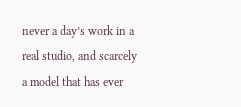never a day’s work in a real studio, and scarcely a model that has ever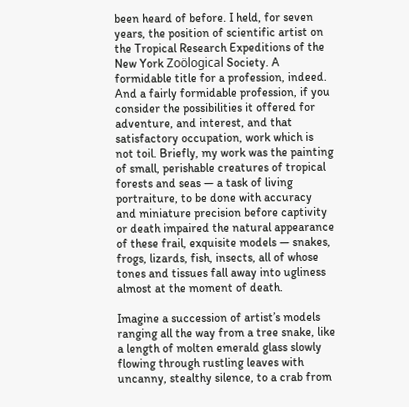been heard of before. I held, for seven years, the position of scientific artist on the Tropical Research Expeditions of the New York Zoölogical Society. A formidable title for a profession, indeed. And a fairly formidable profession, if you consider the possibilities it offered for adventure, and interest, and that satisfactory occupation, work which is not toil. Briefly, my work was the painting of small, perishable creatures of tropical forests and seas — a task of living portraiture, to be done with accuracy and miniature precision before captivity or death impaired the natural appearance of these frail, exquisite models — snakes, frogs, lizards, fish, insects, all of whose tones and tissues fall away into ugliness almost at the moment of death.

Imagine a succession of artist’s models ranging all the way from a tree snake, like a length of molten emerald glass slowly flowing through rustling leaves with uncanny, stealthy silence, to a crab from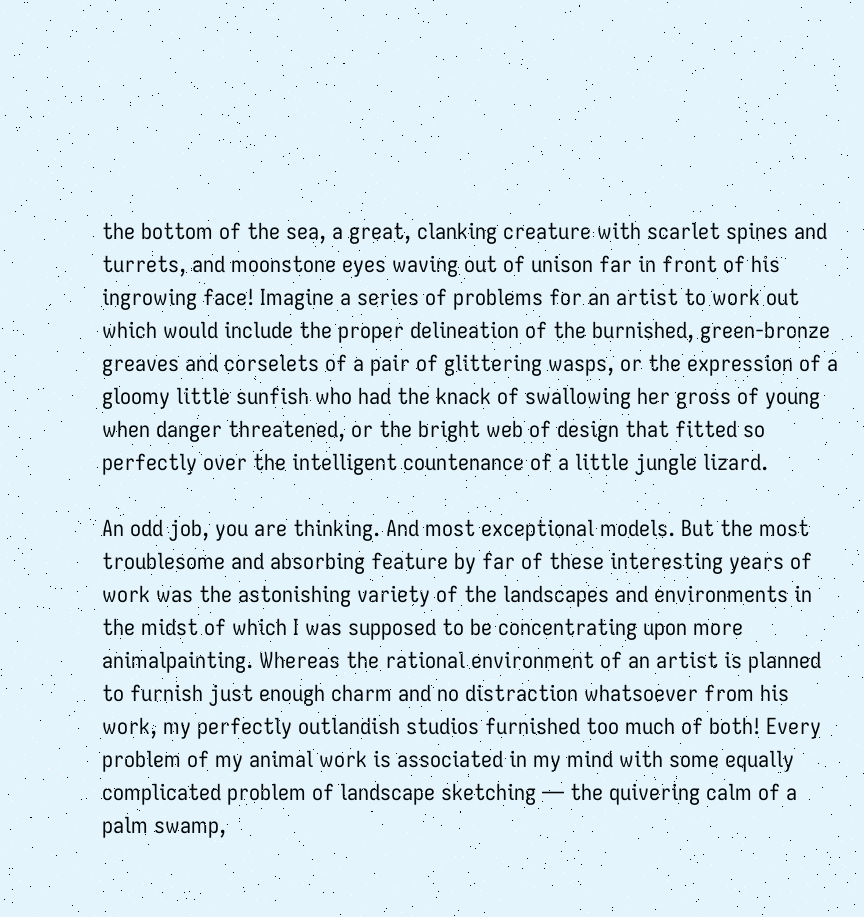the bottom of the sea, a great, clanking creature with scarlet spines and turrets, and moonstone eyes waving out of unison far in front of his ingrowing face! Imagine a series of problems for an artist to work out which would include the proper delineation of the burnished, green-bronze greaves and corselets of a pair of glittering wasps, or the expression of a gloomy little sunfish who had the knack of swallowing her gross of young when danger threatened, or the bright web of design that fitted so perfectly over the intelligent countenance of a little jungle lizard.

An odd job, you are thinking. And most exceptional models. But the most troublesome and absorbing feature by far of these interesting years of work was the astonishing variety of the landscapes and environments in the midst of which I was supposed to be concentrating upon more animalpainting. Whereas the rational environment of an artist is planned to furnish just enough charm and no distraction whatsoever from his work, my perfectly outlandish studios furnished too much of both! Every problem of my animal work is associated in my mind with some equally complicated problem of landscape sketching — the quivering calm of a palm swamp,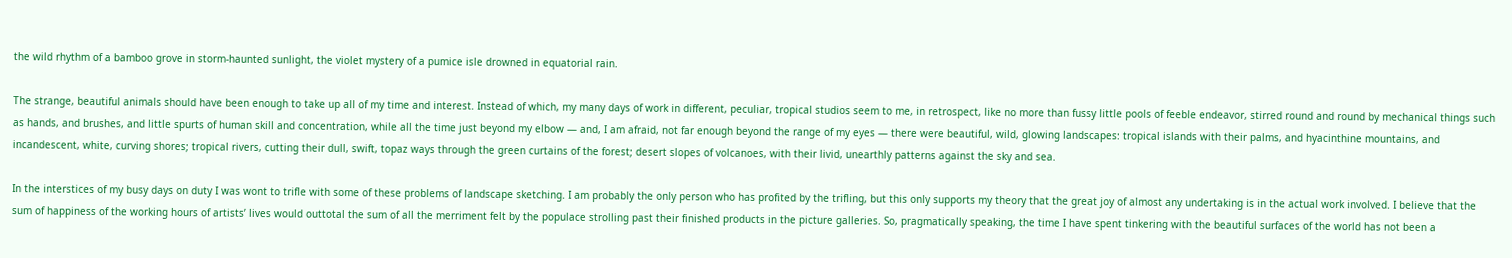the wild rhythm of a bamboo grove in storm-haunted sunlight, the violet mystery of a pumice isle drowned in equatorial rain.

The strange, beautiful animals should have been enough to take up all of my time and interest. Instead of which, my many days of work in different, peculiar, tropical studios seem to me, in retrospect, like no more than fussy little pools of feeble endeavor, stirred round and round by mechanical things such as hands, and brushes, and little spurts of human skill and concentration, while all the time just beyond my elbow — and, I am afraid, not far enough beyond the range of my eyes — there were beautiful, wild, glowing landscapes: tropical islands with their palms, and hyacinthine mountains, and incandescent, white, curving shores; tropical rivers, cutting their dull, swift, topaz ways through the green curtains of the forest; desert slopes of volcanoes, with their livid, unearthly patterns against the sky and sea.

In the interstices of my busy days on duty I was wont to trifle with some of these problems of landscape sketching. I am probably the only person who has profited by the trifling, but this only supports my theory that the great joy of almost any undertaking is in the actual work involved. I believe that the sum of happiness of the working hours of artists’ lives would outtotal the sum of all the merriment felt by the populace strolling past their finished products in the picture galleries. So, pragmatically speaking, the time I have spent tinkering with the beautiful surfaces of the world has not been a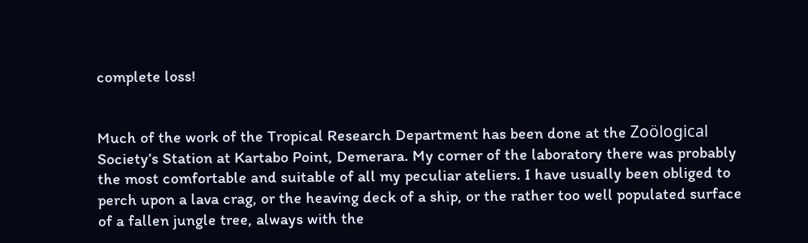complete loss!


Much of the work of the Tropical Research Department has been done at the Zoölogical Society’s Station at Kartabo Point, Demerara. My corner of the laboratory there was probably the most comfortable and suitable of all my peculiar ateliers. I have usually been obliged to perch upon a lava crag, or the heaving deck of a ship, or the rather too well populated surface of a fallen jungle tree, always with the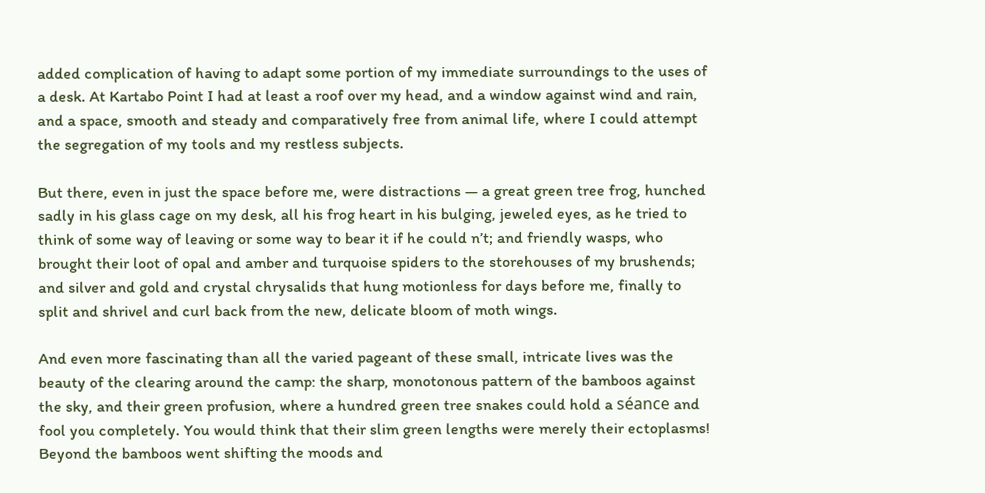added complication of having to adapt some portion of my immediate surroundings to the uses of a desk. At Kartabo Point I had at least a roof over my head, and a window against wind and rain, and a space, smooth and steady and comparatively free from animal life, where I could attempt the segregation of my tools and my restless subjects.

But there, even in just the space before me, were distractions — a great green tree frog, hunched sadly in his glass cage on my desk, all his frog heart in his bulging, jeweled eyes, as he tried to think of some way of leaving or some way to bear it if he could n’t; and friendly wasps, who brought their loot of opal and amber and turquoise spiders to the storehouses of my brushends; and silver and gold and crystal chrysalids that hung motionless for days before me, finally to split and shrivel and curl back from the new, delicate bloom of moth wings.

And even more fascinating than all the varied pageant of these small, intricate lives was the beauty of the clearing around the camp: the sharp, monotonous pattern of the bamboos against the sky, and their green profusion, where a hundred green tree snakes could hold a séance and fool you completely. You would think that their slim green lengths were merely their ectoplasms! Beyond the bamboos went shifting the moods and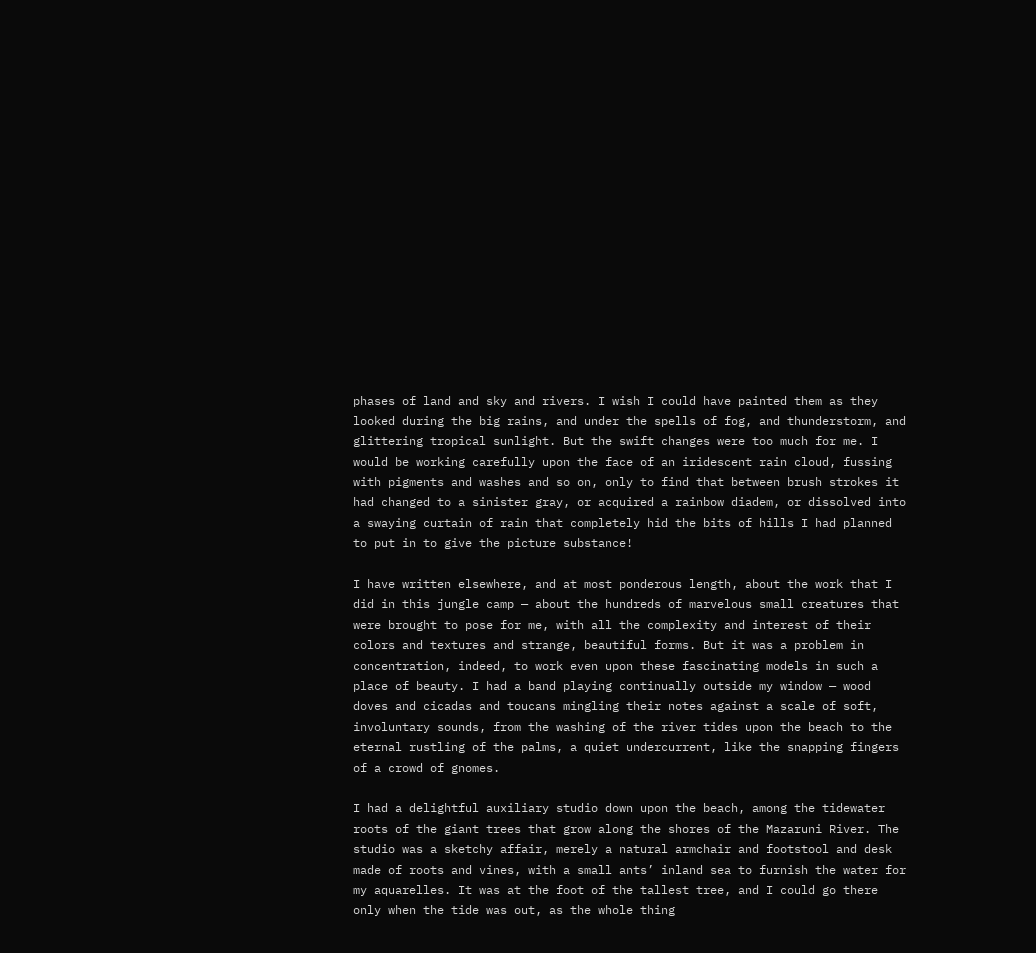phases of land and sky and rivers. I wish I could have painted them as they looked during the big rains, and under the spells of fog, and thunderstorm, and glittering tropical sunlight. But the swift changes were too much for me. I would be working carefully upon the face of an iridescent rain cloud, fussing with pigments and washes and so on, only to find that between brush strokes it had changed to a sinister gray, or acquired a rainbow diadem, or dissolved into a swaying curtain of rain that completely hid the bits of hills I had planned to put in to give the picture substance!

I have written elsewhere, and at most ponderous length, about the work that I did in this jungle camp — about the hundreds of marvelous small creatures that were brought to pose for me, with all the complexity and interest of their colors and textures and strange, beautiful forms. But it was a problem in concentration, indeed, to work even upon these fascinating models in such a place of beauty. I had a band playing continually outside my window — wood doves and cicadas and toucans mingling their notes against a scale of soft, involuntary sounds, from the washing of the river tides upon the beach to the eternal rustling of the palms, a quiet undercurrent, like the snapping fingers of a crowd of gnomes.

I had a delightful auxiliary studio down upon the beach, among the tidewater roots of the giant trees that grow along the shores of the Mazaruni River. The studio was a sketchy affair, merely a natural armchair and footstool and desk made of roots and vines, with a small ants’ inland sea to furnish the water for my aquarelles. It was at the foot of the tallest tree, and I could go there only when the tide was out, as the whole thing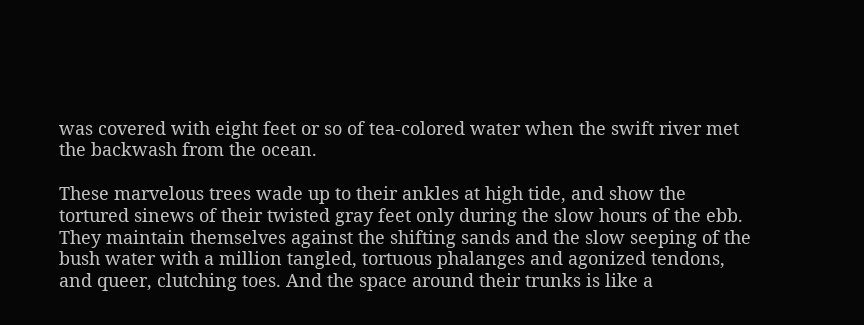was covered with eight feet or so of tea-colored water when the swift river met the backwash from the ocean.

These marvelous trees wade up to their ankles at high tide, and show the tortured sinews of their twisted gray feet only during the slow hours of the ebb. They maintain themselves against the shifting sands and the slow seeping of the bush water with a million tangled, tortuous phalanges and agonized tendons, and queer, clutching toes. And the space around their trunks is like a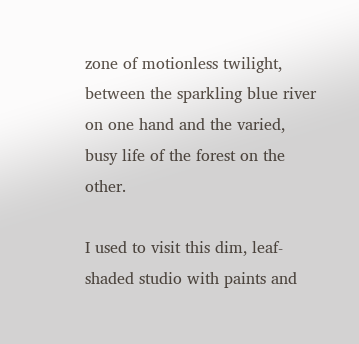zone of motionless twilight, between the sparkling blue river on one hand and the varied, busy life of the forest on the other.

I used to visit this dim, leaf-shaded studio with paints and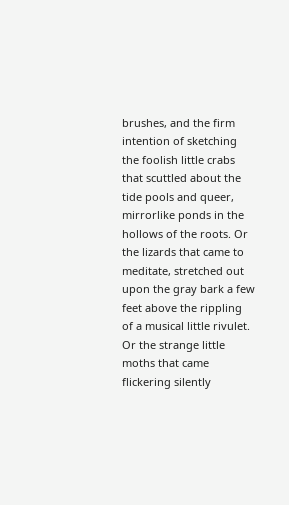brushes, and the firm intention of sketching the foolish little crabs that scuttled about the tide pools and queer, mirrorlike ponds in the hollows of the roots. Or the lizards that came to meditate, stretched out upon the gray bark a few feet above the rippling of a musical little rivulet. Or the strange little moths that came flickering silently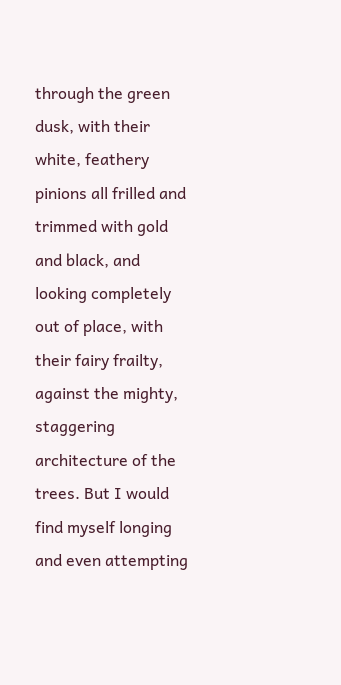through the green dusk, with their white, feathery pinions all frilled and trimmed with gold and black, and looking completely out of place, with their fairy frailty, against the mighty, staggering architecture of the trees. But I would find myself longing and even attempting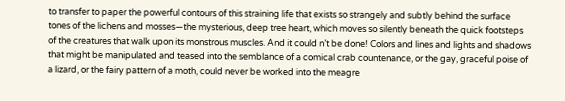to transfer to paper the powerful contours of this straining life that exists so strangely and subtly behind the surface tones of the lichens and mosses—the mysterious, deep tree heart, which moves so silently beneath the quick footsteps of the creatures that walk upon its monstrous muscles. And it could n’t be done! Colors and lines and lights and shadows that might be manipulated and teased into the semblance of a comical crab countenance, or the gay, graceful poise of a lizard, or the fairy pattern of a moth, could never be worked into the meagre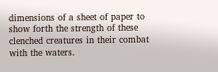dimensions of a sheet of paper to show forth the strength of these clenched creatures in their combat with the waters.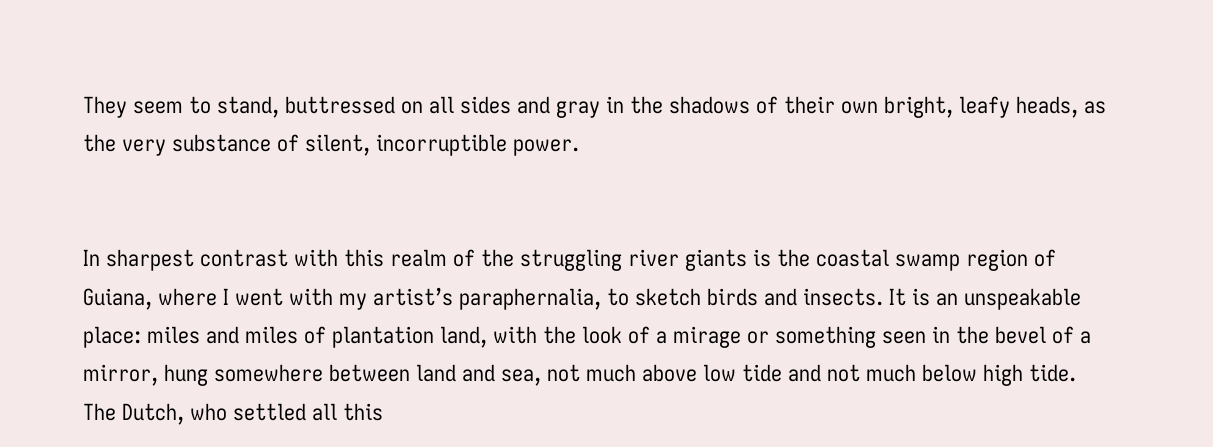They seem to stand, buttressed on all sides and gray in the shadows of their own bright, leafy heads, as the very substance of silent, incorruptible power.


In sharpest contrast with this realm of the struggling river giants is the coastal swamp region of Guiana, where I went with my artist’s paraphernalia, to sketch birds and insects. It is an unspeakable place: miles and miles of plantation land, with the look of a mirage or something seen in the bevel of a mirror, hung somewhere between land and sea, not much above low tide and not much below high tide. The Dutch, who settled all this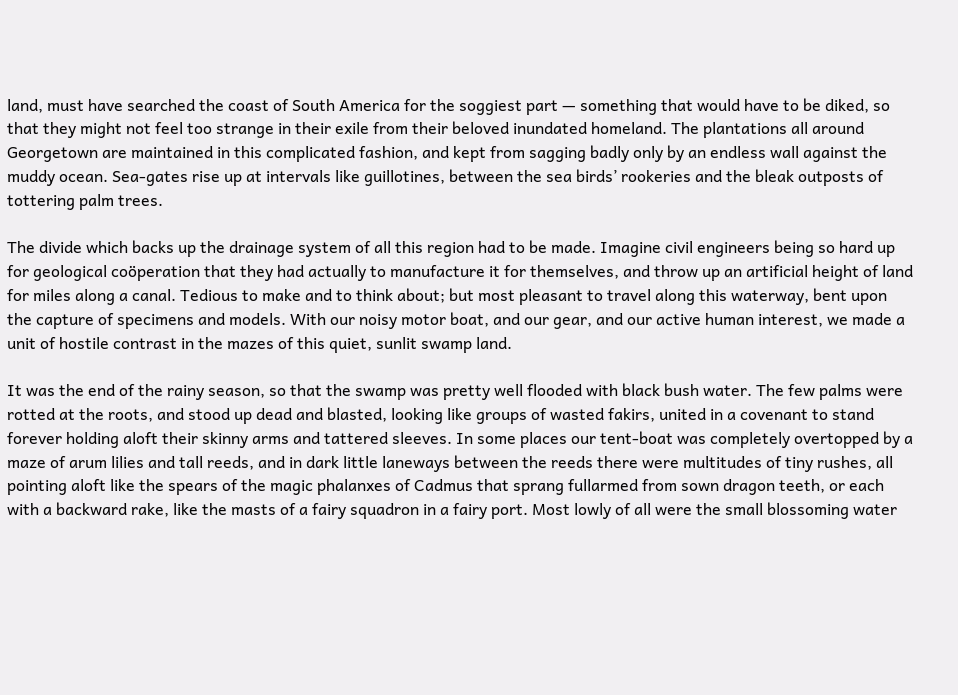land, must have searched the coast of South America for the soggiest part — something that would have to be diked, so that they might not feel too strange in their exile from their beloved inundated homeland. The plantations all around Georgetown are maintained in this complicated fashion, and kept from sagging badly only by an endless wall against the muddy ocean. Sea-gates rise up at intervals like guillotines, between the sea birds’ rookeries and the bleak outposts of tottering palm trees.

The divide which backs up the drainage system of all this region had to be made. Imagine civil engineers being so hard up for geological coöperation that they had actually to manufacture it for themselves, and throw up an artificial height of land for miles along a canal. Tedious to make and to think about; but most pleasant to travel along this waterway, bent upon the capture of specimens and models. With our noisy motor boat, and our gear, and our active human interest, we made a unit of hostile contrast in the mazes of this quiet, sunlit swamp land.

It was the end of the rainy season, so that the swamp was pretty well flooded with black bush water. The few palms were rotted at the roots, and stood up dead and blasted, looking like groups of wasted fakirs, united in a covenant to stand forever holding aloft their skinny arms and tattered sleeves. In some places our tent-boat was completely overtopped by a maze of arum lilies and tall reeds, and in dark little laneways between the reeds there were multitudes of tiny rushes, all pointing aloft like the spears of the magic phalanxes of Cadmus that sprang fullarmed from sown dragon teeth, or each with a backward rake, like the masts of a fairy squadron in a fairy port. Most lowly of all were the small blossoming water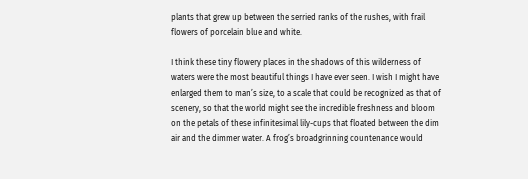plants that grew up between the serried ranks of the rushes, with frail flowers of porcelain blue and white.

I think these tiny flowery places in the shadows of this wilderness of waters were the most beautiful things I have ever seen. I wish I might have enlarged them to man’s size, to a scale that could be recognized as that of scenery, so that the world might see the incredible freshness and bloom on the petals of these infinitesimal lily-cups that floated between the dim air and the dimmer water. A frog’s broadgrinning countenance would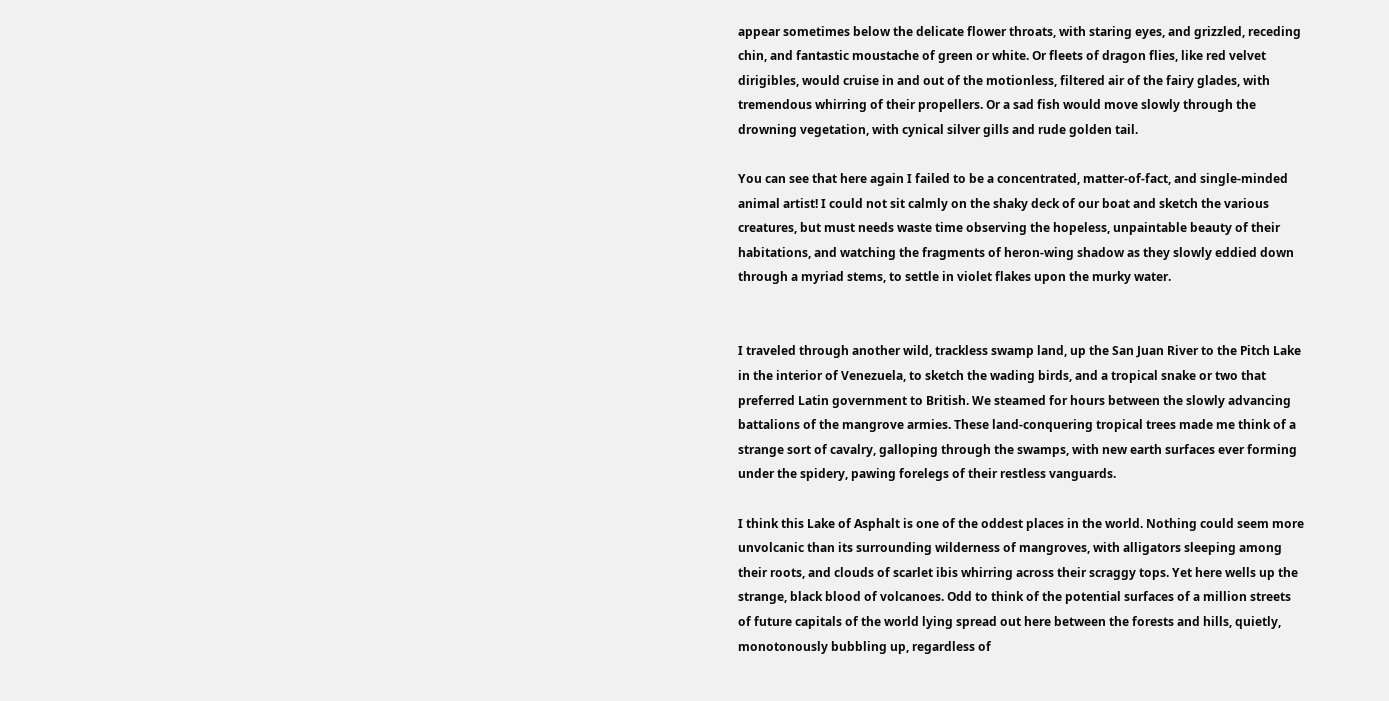appear sometimes below the delicate flower throats, with staring eyes, and grizzled, receding chin, and fantastic moustache of green or white. Or fleets of dragon flies, like red velvet dirigibles, would cruise in and out of the motionless, filtered air of the fairy glades, with tremendous whirring of their propellers. Or a sad fish would move slowly through the drowning vegetation, with cynical silver gills and rude golden tail.

You can see that here again I failed to be a concentrated, matter-of-fact, and single-minded animal artist! I could not sit calmly on the shaky deck of our boat and sketch the various creatures, but must needs waste time observing the hopeless, unpaintable beauty of their habitations, and watching the fragments of heron-wing shadow as they slowly eddied down through a myriad stems, to settle in violet flakes upon the murky water.


I traveled through another wild, trackless swamp land, up the San Juan River to the Pitch Lake in the interior of Venezuela, to sketch the wading birds, and a tropical snake or two that preferred Latin government to British. We steamed for hours between the slowly advancing battalions of the mangrove armies. These land-conquering tropical trees made me think of a strange sort of cavalry, galloping through the swamps, with new earth surfaces ever forming under the spidery, pawing forelegs of their restless vanguards.

I think this Lake of Asphalt is one of the oddest places in the world. Nothing could seem more unvolcanic than its surrounding wilderness of mangroves, with alligators sleeping among their roots, and clouds of scarlet ibis whirring across their scraggy tops. Yet here wells up the strange, black blood of volcanoes. Odd to think of the potential surfaces of a million streets of future capitals of the world lying spread out here between the forests and hills, quietly, monotonously bubbling up, regardless of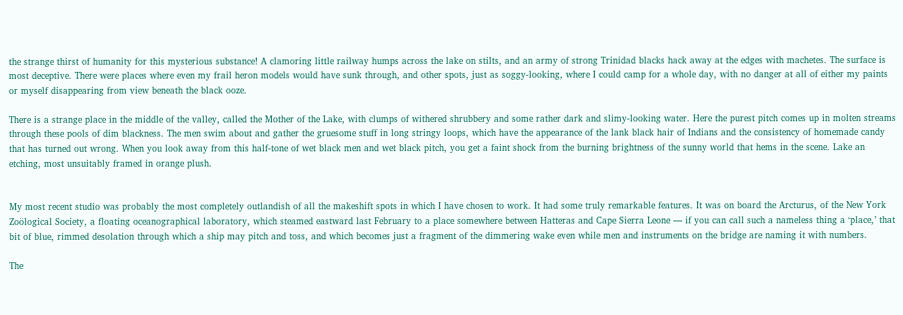the strange thirst of humanity for this mysterious substance! A clamoring little railway humps across the lake on stilts, and an army of strong Trinidad blacks hack away at the edges with machetes. The surface is most deceptive. There were places where even my frail heron models would have sunk through, and other spots, just as soggy-looking, where I could camp for a whole day, with no danger at all of either my paints or myself disappearing from view beneath the black ooze.

There is a strange place in the middle of the valley, called the Mother of the Lake, with clumps of withered shrubbery and some rather dark and slimy-looking water. Here the purest pitch comes up in molten streams through these pools of dim blackness. The men swim about and gather the gruesome stuff in long stringy loops, which have the appearance of the lank black hair of Indians and the consistency of homemade candy that has turned out wrong. When you look away from this half-tone of wet black men and wet black pitch, you get a faint shock from the burning brightness of the sunny world that hems in the scene. Lake an etching, most unsuitably framed in orange plush.


My most recent studio was probably the most completely outlandish of all the makeshift spots in which I have chosen to work. It had some truly remarkable features. It was on board the Arcturus, of the New York Zoölogical Society, a floating oceanographical laboratory, which steamed eastward last February to a place somewhere between Hatteras and Cape Sierra Leone — if you can call such a nameless thing a ‘place,’ that bit of blue, rimmed desolation through which a ship may pitch and toss, and which becomes just a fragment of the dimmering wake even while men and instruments on the bridge are naming it with numbers.

The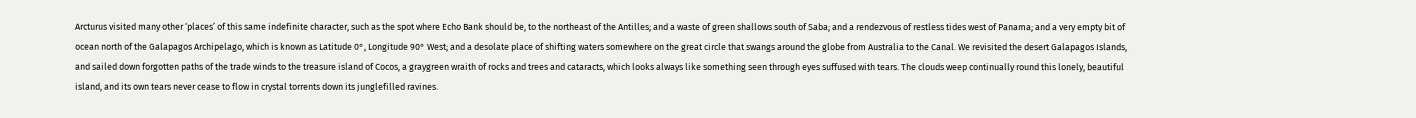Arcturus visited many other ‘places’ of this same indefinite character, such as the spot where Echo Bank should be, to the northeast of the Antilles; and a waste of green shallows south of Saba; and a rendezvous of restless tides west of Panama; and a very empty bit of ocean north of the Galapagos Archipelago, which is known as Latitude 0°, Longitude 90° West; and a desolate place of shifting waters somewhere on the great circle that swangs around the globe from Australia to the Canal. We revisited the desert Galapagos Islands, and sailed down forgotten paths of the trade winds to the treasure island of Cocos, a graygreen wraith of rocks and trees and cataracts, which looks always like something seen through eyes suffused with tears. The clouds weep continually round this lonely, beautiful island, and its own tears never cease to flow in crystal torrents down its junglefilled ravines.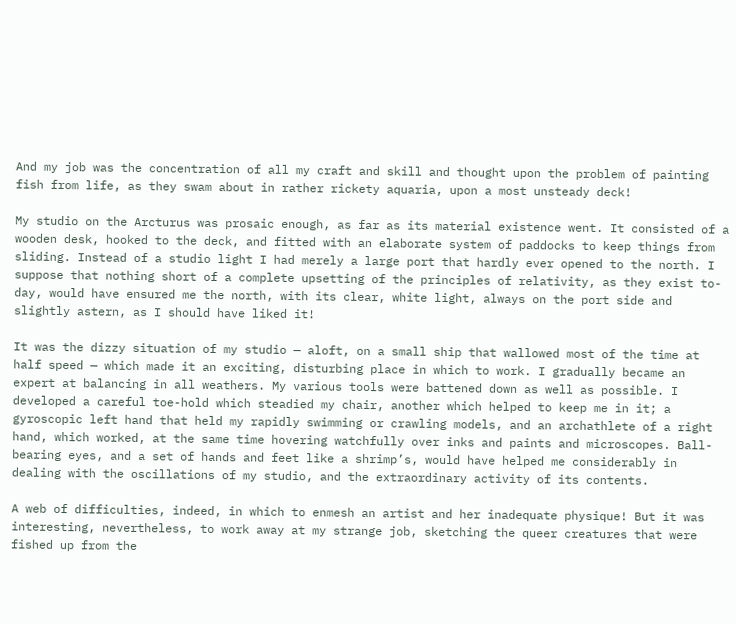And my job was the concentration of all my craft and skill and thought upon the problem of painting fish from life, as they swam about in rather rickety aquaria, upon a most unsteady deck!

My studio on the Arcturus was prosaic enough, as far as its material existence went. It consisted of a wooden desk, hooked to the deck, and fitted with an elaborate system of paddocks to keep things from sliding. Instead of a studio light I had merely a large port that hardly ever opened to the north. I suppose that nothing short of a complete upsetting of the principles of relativity, as they exist to-day, would have ensured me the north, with its clear, white light, always on the port side and slightly astern, as I should have liked it!

It was the dizzy situation of my studio — aloft, on a small ship that wallowed most of the time at half speed — which made it an exciting, disturbing place in which to work. I gradually became an expert at balancing in all weathers. My various tools were battened down as well as possible. I developed a careful toe-hold which steadied my chair, another which helped to keep me in it; a gyroscopic left hand that held my rapidly swimming or crawling models, and an archathlete of a right hand, which worked, at the same time hovering watchfully over inks and paints and microscopes. Ball-bearing eyes, and a set of hands and feet like a shrimp’s, would have helped me considerably in dealing with the oscillations of my studio, and the extraordinary activity of its contents.

A web of difficulties, indeed, in which to enmesh an artist and her inadequate physique! But it was interesting, nevertheless, to work away at my strange job, sketching the queer creatures that were fished up from the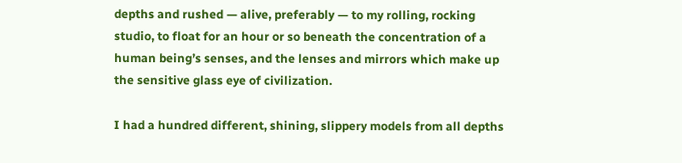depths and rushed — alive, preferably — to my rolling, rocking studio, to float for an hour or so beneath the concentration of a human being’s senses, and the lenses and mirrors which make up the sensitive glass eye of civilization.

I had a hundred different, shining, slippery models from all depths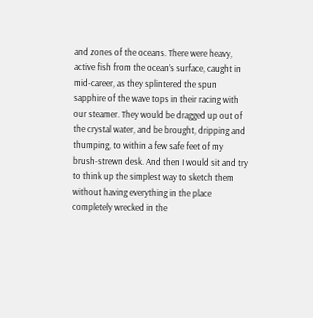and zones of the oceans. There were heavy, active fish from the ocean’s surface, caught in mid-career, as they splintered the spun sapphire of the wave tops in their racing with our steamer. They would be dragged up out of the crystal water, and be brought, dripping and thumping, to within a few safe feet of my brush-strewn desk. And then I would sit and try to think up the simplest way to sketch them without having everything in the place completely wrecked in the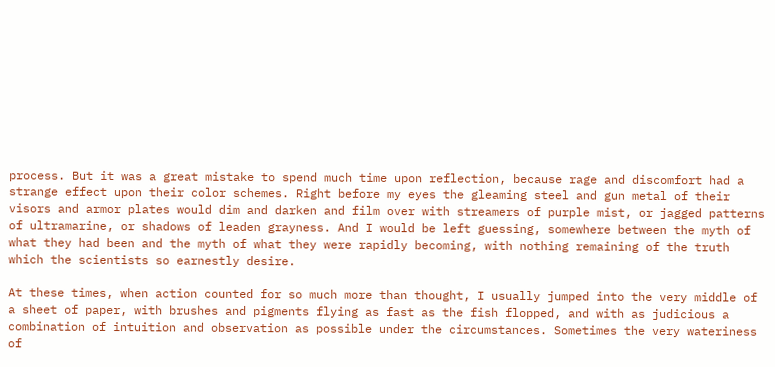process. But it was a great mistake to spend much time upon reflection, because rage and discomfort had a strange effect upon their color schemes. Right before my eyes the gleaming steel and gun metal of their visors and armor plates would dim and darken and film over with streamers of purple mist, or jagged patterns of ultramarine, or shadows of leaden grayness. And I would be left guessing, somewhere between the myth of what they had been and the myth of what they were rapidly becoming, with nothing remaining of the truth which the scientists so earnestly desire.

At these times, when action counted for so much more than thought, I usually jumped into the very middle of a sheet of paper, with brushes and pigments flying as fast as the fish flopped, and with as judicious a combination of intuition and observation as possible under the circumstances. Sometimes the very wateriness of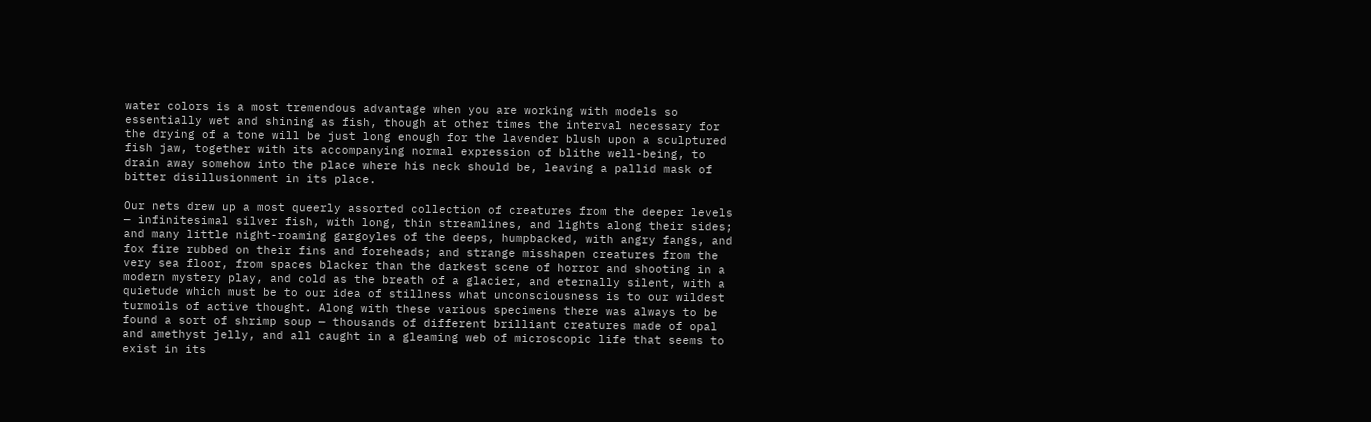water colors is a most tremendous advantage when you are working with models so essentially wet and shining as fish, though at other times the interval necessary for the drying of a tone will be just long enough for the lavender blush upon a sculptured fish jaw, together with its accompanying normal expression of blithe well-being, to drain away somehow into the place where his neck should be, leaving a pallid mask of bitter disillusionment in its place.

Our nets drew up a most queerly assorted collection of creatures from the deeper levels — infinitesimal silver fish, with long, thin streamlines, and lights along their sides; and many little night-roaming gargoyles of the deeps, humpbacked, with angry fangs, and fox fire rubbed on their fins and foreheads; and strange misshapen creatures from the very sea floor, from spaces blacker than the darkest scene of horror and shooting in a modern mystery play, and cold as the breath of a glacier, and eternally silent, with a quietude which must be to our idea of stillness what unconsciousness is to our wildest turmoils of active thought. Along with these various specimens there was always to be found a sort of shrimp soup — thousands of different brilliant creatures made of opal and amethyst jelly, and all caught in a gleaming web of microscopic life that seems to exist in its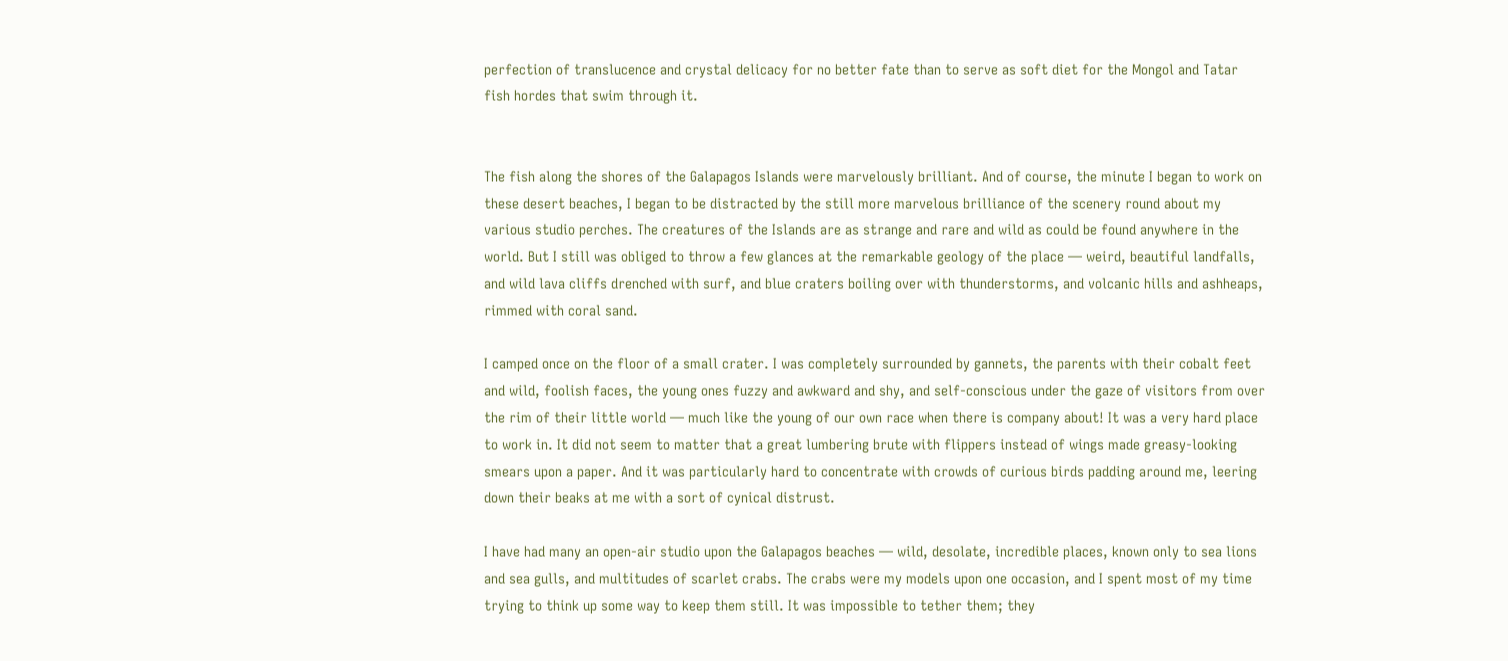perfection of translucence and crystal delicacy for no better fate than to serve as soft diet for the Mongol and Tatar fish hordes that swim through it.


The fish along the shores of the Galapagos Islands were marvelously brilliant. And of course, the minute I began to work on these desert beaches, I began to be distracted by the still more marvelous brilliance of the scenery round about my various studio perches. The creatures of the Islands are as strange and rare and wild as could be found anywhere in the world. But I still was obliged to throw a few glances at the remarkable geology of the place — weird, beautiful landfalls, and wild lava cliffs drenched with surf, and blue craters boiling over with thunderstorms, and volcanic hills and ashheaps, rimmed with coral sand.

I camped once on the floor of a small crater. I was completely surrounded by gannets, the parents with their cobalt feet and wild, foolish faces, the young ones fuzzy and awkward and shy, and self-conscious under the gaze of visitors from over the rim of their little world — much like the young of our own race when there is company about! It was a very hard place to work in. It did not seem to matter that a great lumbering brute with flippers instead of wings made greasy-looking smears upon a paper. And it was particularly hard to concentrate with crowds of curious birds padding around me, leering down their beaks at me with a sort of cynical distrust.

I have had many an open-air studio upon the Galapagos beaches — wild, desolate, incredible places, known only to sea lions and sea gulls, and multitudes of scarlet crabs. The crabs were my models upon one occasion, and I spent most of my time trying to think up some way to keep them still. It was impossible to tether them; they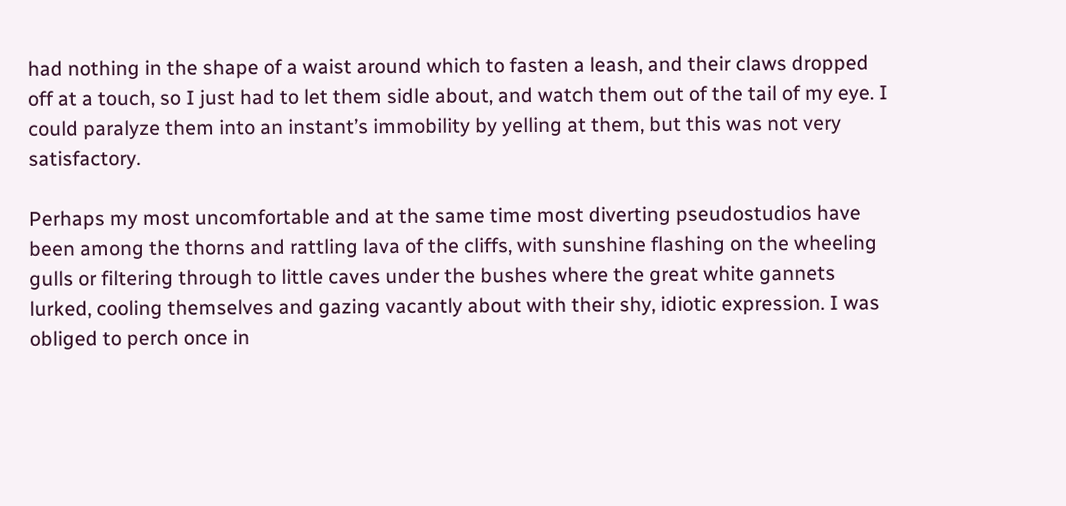had nothing in the shape of a waist around which to fasten a leash, and their claws dropped off at a touch, so I just had to let them sidle about, and watch them out of the tail of my eye. I could paralyze them into an instant’s immobility by yelling at them, but this was not very satisfactory.

Perhaps my most uncomfortable and at the same time most diverting pseudostudios have been among the thorns and rattling lava of the cliffs, with sunshine flashing on the wheeling gulls or filtering through to little caves under the bushes where the great white gannets lurked, cooling themselves and gazing vacantly about with their shy, idiotic expression. I was obliged to perch once in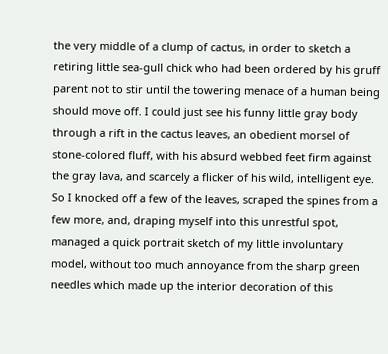the very middle of a clump of cactus, in order to sketch a retiring little sea-gull chick who had been ordered by his gruff parent not to stir until the towering menace of a human being should move off. I could just see his funny little gray body through a rift in the cactus leaves, an obedient morsel of stone-colored fluff, with his absurd webbed feet firm against the gray lava, and scarcely a flicker of his wild, intelligent eye. So I knocked off a few of the leaves, scraped the spines from a few more, and, draping myself into this unrestful spot, managed a quick portrait sketch of my little involuntary model, without too much annoyance from the sharp green needles which made up the interior decoration of this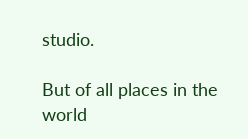studio.

But of all places in the world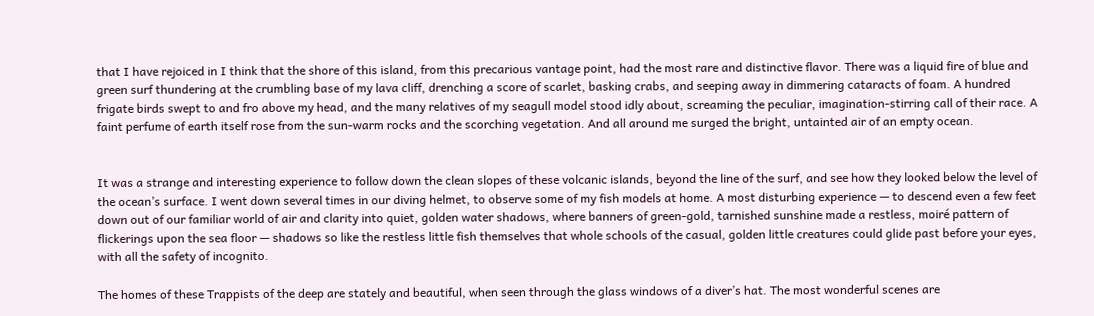that I have rejoiced in I think that the shore of this island, from this precarious vantage point, had the most rare and distinctive flavor. There was a liquid fire of blue and green surf thundering at the crumbling base of my lava cliff, drenching a score of scarlet, basking crabs, and seeping away in dimmering cataracts of foam. A hundred frigate birds swept to and fro above my head, and the many relatives of my seagull model stood idly about, screaming the peculiar, imagination-stirring call of their race. A faint perfume of earth itself rose from the sun-warm rocks and the scorching vegetation. And all around me surged the bright, untainted air of an empty ocean.


It was a strange and interesting experience to follow down the clean slopes of these volcanic islands, beyond the line of the surf, and see how they looked below the level of the ocean’s surface. I went down several times in our diving helmet, to observe some of my fish models at home. A most disturbing experience — to descend even a few feet down out of our familiar world of air and clarity into quiet, golden water shadows, where banners of green-gold, tarnished sunshine made a restless, moiré pattern of flickerings upon the sea floor — shadows so like the restless little fish themselves that whole schools of the casual, golden little creatures could glide past before your eyes, with all the safety of incognito.

The homes of these Trappists of the deep are stately and beautiful, when seen through the glass windows of a diver’s hat. The most wonderful scenes are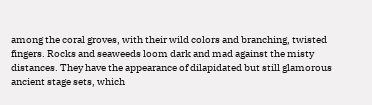among the coral groves, with their wild colors and branching, twisted fingers. Rocks and seaweeds loom dark and mad against the misty distances. They have the appearance of dilapidated but still glamorous ancient stage sets, which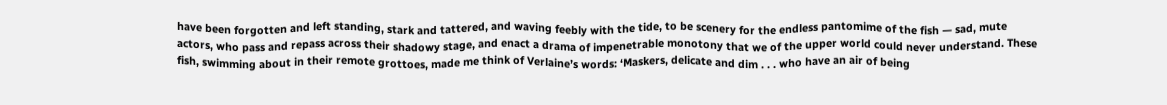have been forgotten and left standing, stark and tattered, and waving feebly with the tide, to be scenery for the endless pantomime of the fish — sad, mute actors, who pass and repass across their shadowy stage, and enact a drama of impenetrable monotony that we of the upper world could never understand. These fish, swimming about in their remote grottoes, made me think of Verlaine’s words: ‘Maskers, delicate and dim . . . who have an air of being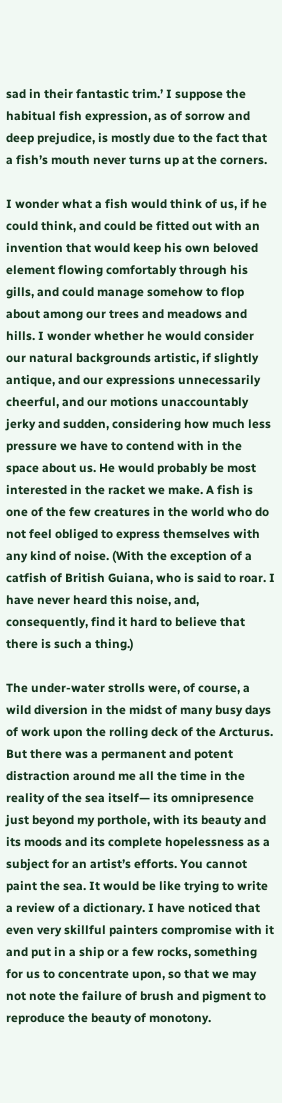sad in their fantastic trim.’ I suppose the habitual fish expression, as of sorrow and deep prejudice, is mostly due to the fact that a fish’s mouth never turns up at the corners.

I wonder what a fish would think of us, if he could think, and could be fitted out with an invention that would keep his own beloved element flowing comfortably through his gills, and could manage somehow to flop about among our trees and meadows and hills. I wonder whether he would consider our natural backgrounds artistic, if slightly antique, and our expressions unnecessarily cheerful, and our motions unaccountably jerky and sudden, considering how much less pressure we have to contend with in the space about us. He would probably be most interested in the racket we make. A fish is one of the few creatures in the world who do not feel obliged to express themselves with any kind of noise. (With the exception of a catfish of British Guiana, who is said to roar. I have never heard this noise, and, consequently, find it hard to believe that there is such a thing.)

The under-water strolls were, of course, a wild diversion in the midst of many busy days of work upon the rolling deck of the Arcturus. But there was a permanent and potent distraction around me all the time in the reality of the sea itself— its omnipresence just beyond my porthole, with its beauty and its moods and its complete hopelessness as a subject for an artist’s efforts. You cannot paint the sea. It would be like trying to write a review of a dictionary. I have noticed that even very skillful painters compromise with it and put in a ship or a few rocks, something for us to concentrate upon, so that we may not note the failure of brush and pigment to reproduce the beauty of monotony.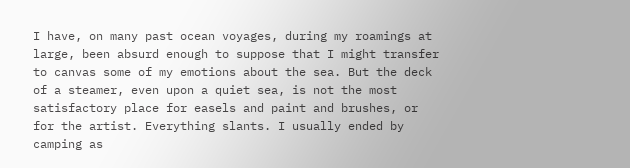I have, on many past ocean voyages, during my roamings at large, been absurd enough to suppose that I might transfer to canvas some of my emotions about the sea. But the deck of a steamer, even upon a quiet sea, is not the most satisfactory place for easels and paint and brushes, or for the artist. Everything slants. I usually ended by camping as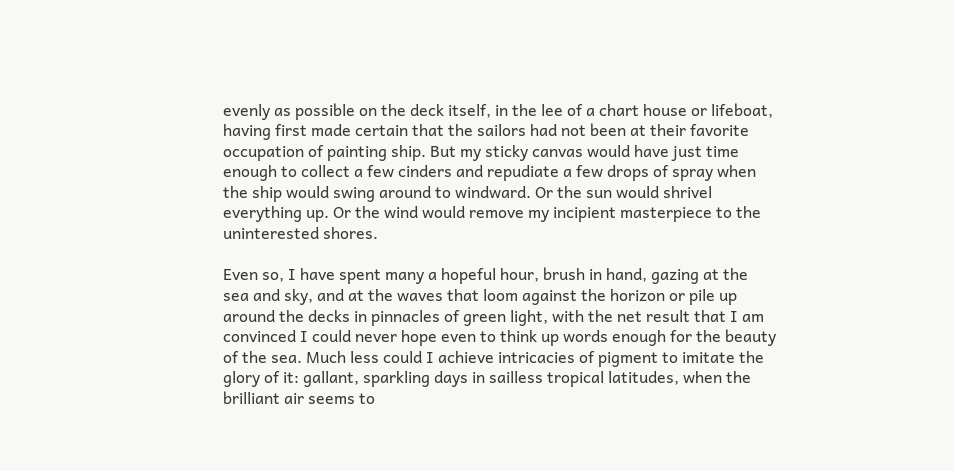evenly as possible on the deck itself, in the lee of a chart house or lifeboat, having first made certain that the sailors had not been at their favorite occupation of painting ship. But my sticky canvas would have just time enough to collect a few cinders and repudiate a few drops of spray when the ship would swing around to windward. Or the sun would shrivel everything up. Or the wind would remove my incipient masterpiece to the uninterested shores.

Even so, I have spent many a hopeful hour, brush in hand, gazing at the sea and sky, and at the waves that loom against the horizon or pile up around the decks in pinnacles of green light, with the net result that I am convinced I could never hope even to think up words enough for the beauty of the sea. Much less could I achieve intricacies of pigment to imitate the glory of it: gallant, sparkling days in sailless tropical latitudes, when the brilliant air seems to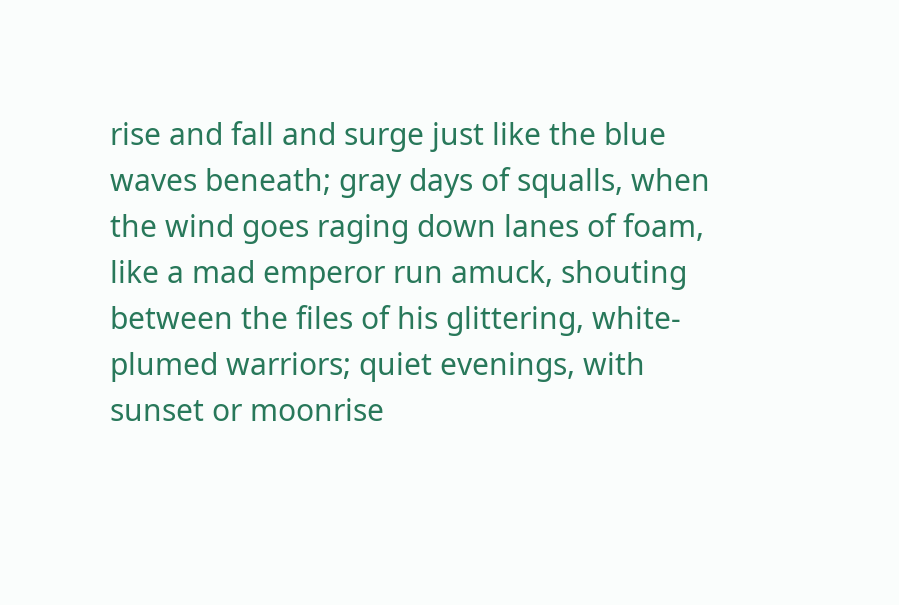rise and fall and surge just like the blue waves beneath; gray days of squalls, when the wind goes raging down lanes of foam, like a mad emperor run amuck, shouting between the files of his glittering, white-plumed warriors; quiet evenings, with sunset or moonrise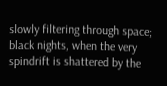slowly filtering through space; black nights, when the very spindrift is shattered by the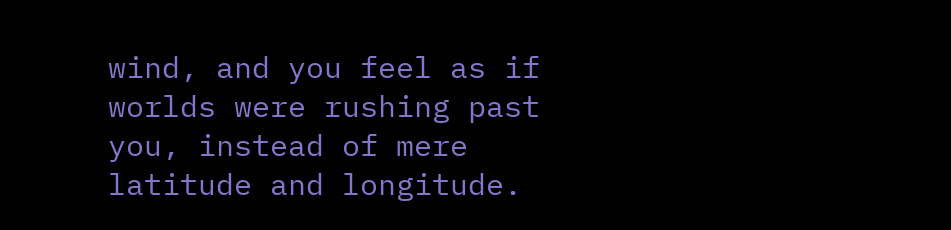wind, and you feel as if worlds were rushing past you, instead of mere latitude and longitude.